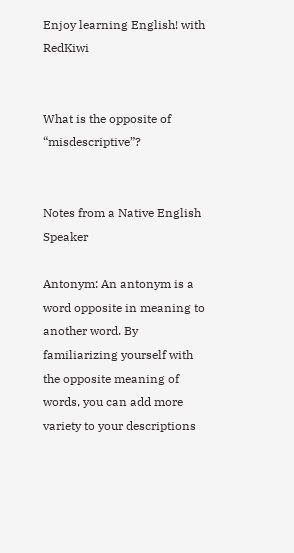Enjoy learning English! with RedKiwi


What is the opposite of “misdescriptive”?


Notes from a Native English Speaker

Antonym: An antonym is a word opposite in meaning to another word. By familiarizing yourself with the opposite meaning of words, you can add more variety to your descriptions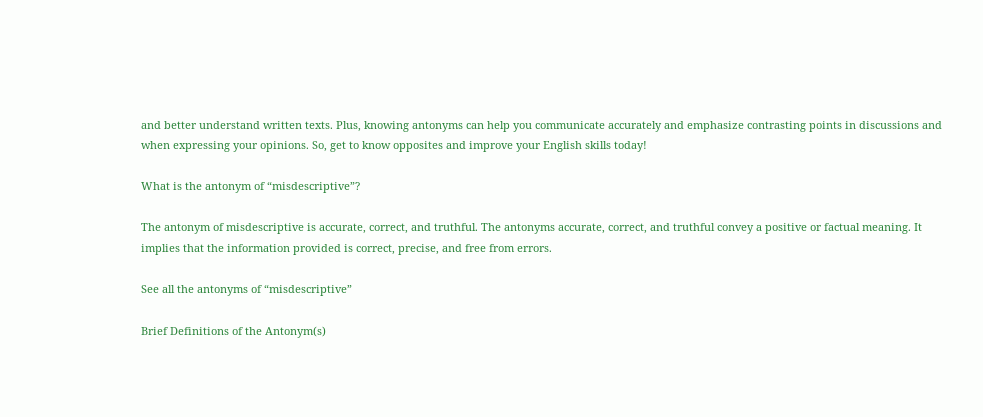and better understand written texts. Plus, knowing antonyms can help you communicate accurately and emphasize contrasting points in discussions and when expressing your opinions. So, get to know opposites and improve your English skills today!

What is the antonym of “misdescriptive”?

The antonym of misdescriptive is accurate, correct, and truthful. The antonyms accurate, correct, and truthful convey a positive or factual meaning. It implies that the information provided is correct, precise, and free from errors.

See all the antonyms of “misdescriptive”

Brief Definitions of the Antonym(s)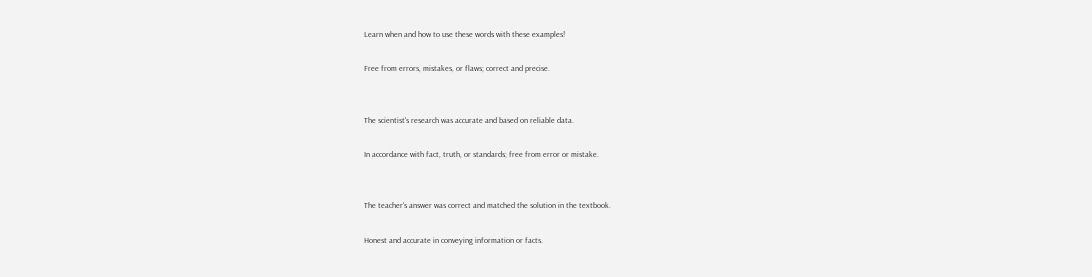Learn when and how to use these words with these examples!

Free from errors, mistakes, or flaws; correct and precise.


The scientist's research was accurate and based on reliable data.

In accordance with fact, truth, or standards; free from error or mistake.


The teacher's answer was correct and matched the solution in the textbook.

Honest and accurate in conveying information or facts.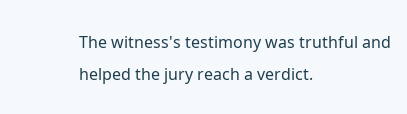The witness's testimony was truthful and helped the jury reach a verdict.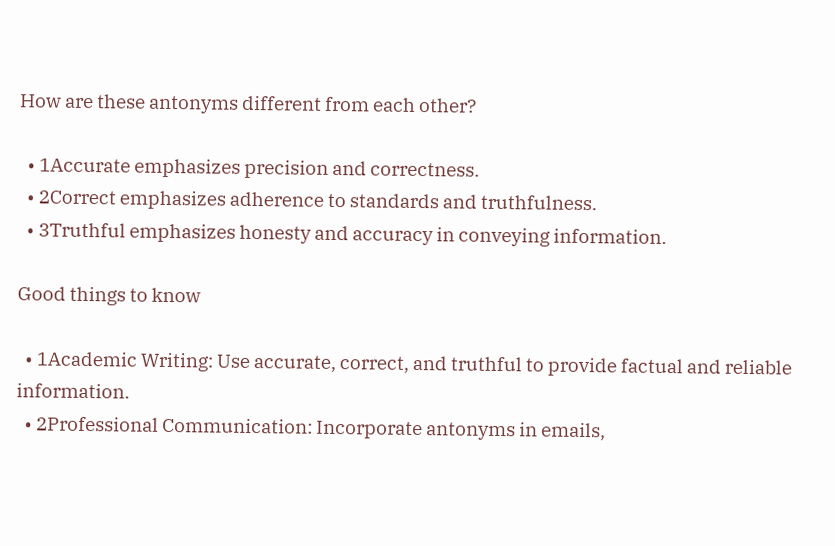How are these antonyms different from each other?

  • 1Accurate emphasizes precision and correctness.
  • 2Correct emphasizes adherence to standards and truthfulness.
  • 3Truthful emphasizes honesty and accuracy in conveying information.

Good things to know

  • 1Academic Writing: Use accurate, correct, and truthful to provide factual and reliable information.
  • 2Professional Communication: Incorporate antonyms in emails,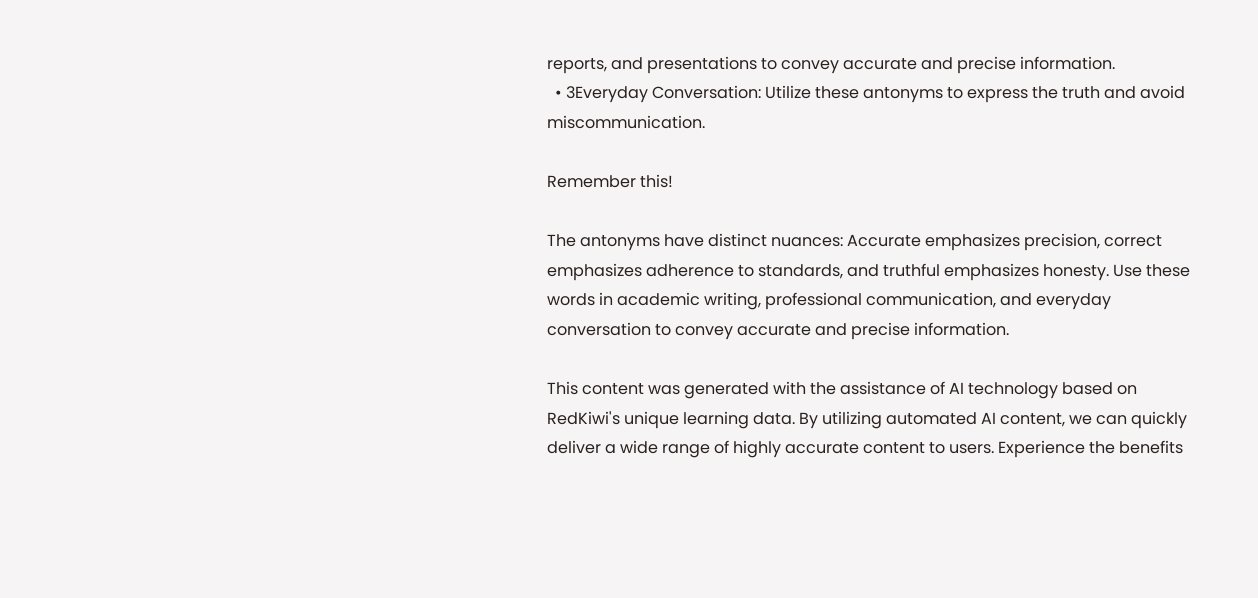reports, and presentations to convey accurate and precise information.
  • 3Everyday Conversation: Utilize these antonyms to express the truth and avoid miscommunication.

Remember this!

The antonyms have distinct nuances: Accurate emphasizes precision, correct emphasizes adherence to standards, and truthful emphasizes honesty. Use these words in academic writing, professional communication, and everyday conversation to convey accurate and precise information.

This content was generated with the assistance of AI technology based on RedKiwi's unique learning data. By utilizing automated AI content, we can quickly deliver a wide range of highly accurate content to users. Experience the benefits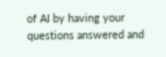of AI by having your questions answered and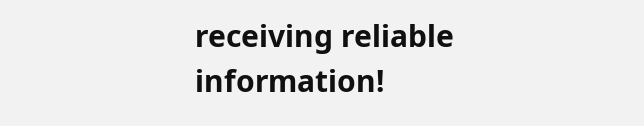receiving reliable information!